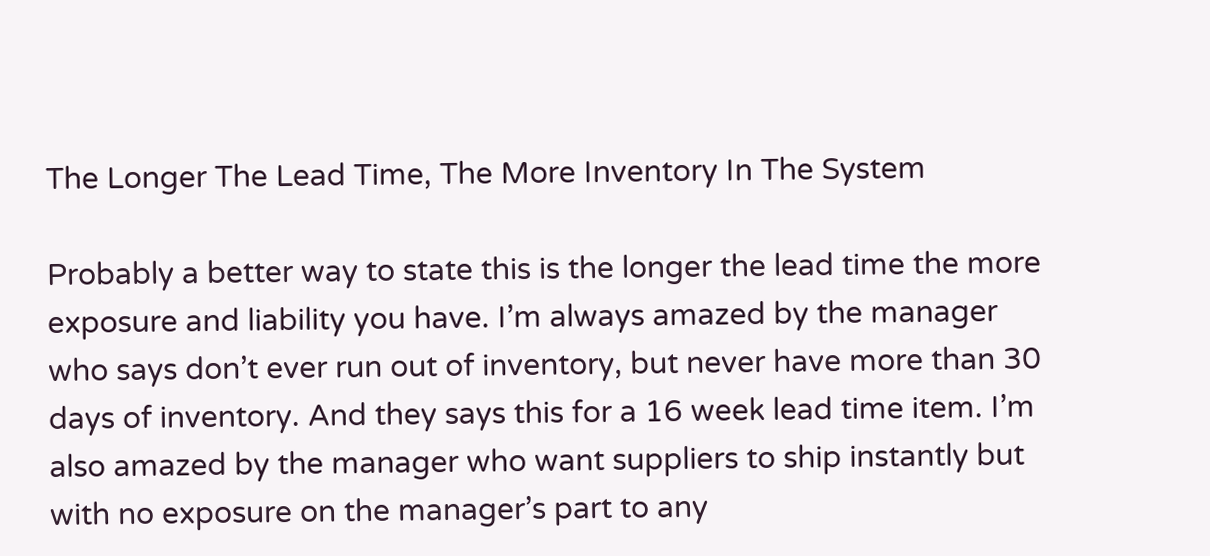The Longer The Lead Time, The More Inventory In The System

Probably a better way to state this is the longer the lead time the more exposure and liability you have. I’m always amazed by the manager who says don’t ever run out of inventory, but never have more than 30 days of inventory. And they says this for a 16 week lead time item. I’m also amazed by the manager who want suppliers to ship instantly but with no exposure on the manager’s part to any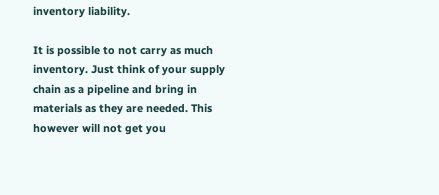inventory liability.

It is possible to not carry as much inventory. Just think of your supply chain as a pipeline and bring in materials as they are needed. This however will not get you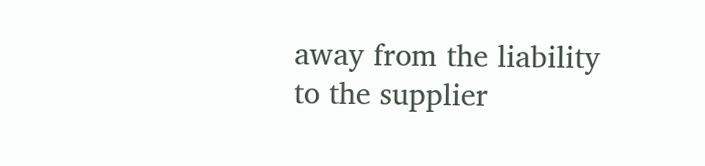away from the liability to the supplier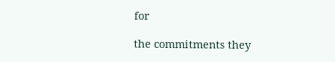for

the commitments they